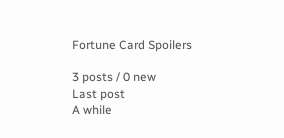Fortune Card Spoilers

3 posts / 0 new
Last post
A while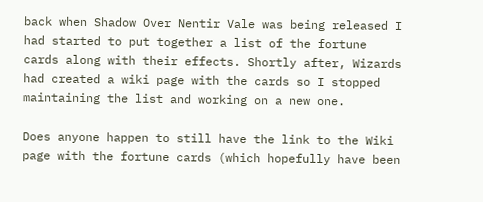back when Shadow Over Nentir Vale was being released I had started to put together a list of the fortune cards along with their effects. Shortly after, Wizards had created a wiki page with the cards so I stopped maintaining the list and working on a new one.

Does anyone happen to still have the link to the Wiki page with the fortune cards (which hopefully have been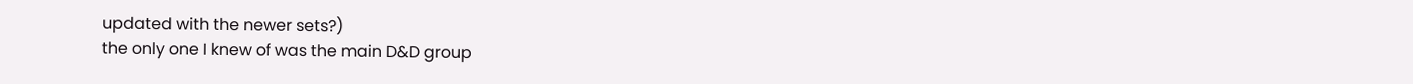updated with the newer sets?)
the only one I knew of was the main D&D group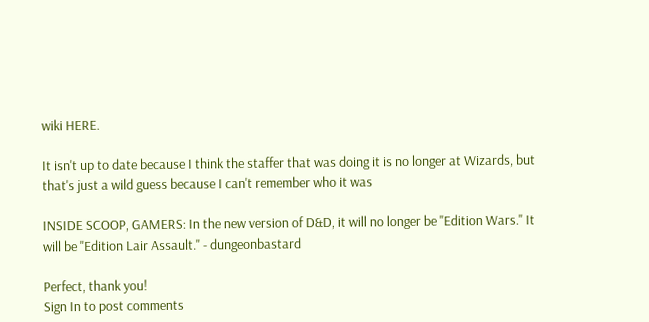wiki HERE.

It isn't up to date because I think the staffer that was doing it is no longer at Wizards, but that's just a wild guess because I can't remember who it was

INSIDE SCOOP, GAMERS: In the new version of D&D, it will no longer be "Edition Wars." It will be "Edition Lair Assault." - dungeonbastard

Perfect, thank you!
Sign In to post comments